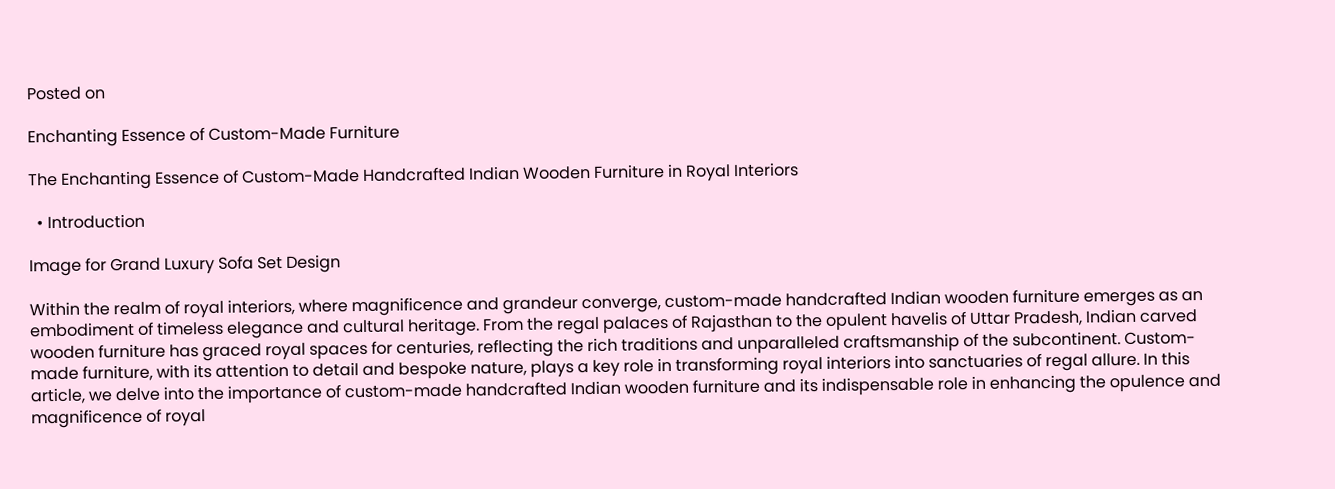Posted on

Enchanting Essence of Custom-Made Furniture

The Enchanting Essence of Custom-Made Handcrafted Indian Wooden Furniture in Royal Interiors

  • Introduction

Image for Grand Luxury Sofa Set Design

Within the realm of royal interiors, where magnificence and grandeur converge, custom-made handcrafted Indian wooden furniture emerges as an embodiment of timeless elegance and cultural heritage. From the regal palaces of Rajasthan to the opulent havelis of Uttar Pradesh, Indian carved wooden furniture has graced royal spaces for centuries, reflecting the rich traditions and unparalleled craftsmanship of the subcontinent. Custom-made furniture, with its attention to detail and bespoke nature, plays a key role in transforming royal interiors into sanctuaries of regal allure. In this article, we delve into the importance of custom-made handcrafted Indian wooden furniture and its indispensable role in enhancing the opulence and magnificence of royal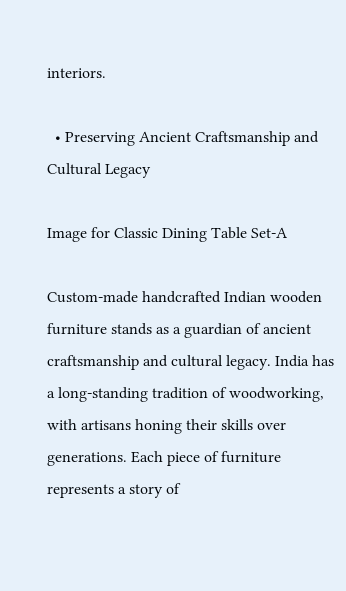interiors.

  • Preserving Ancient Craftsmanship and Cultural Legacy

Image for Classic Dining Table Set-A

Custom-made handcrafted Indian wooden furniture stands as a guardian of ancient craftsmanship and cultural legacy. India has a long-standing tradition of woodworking, with artisans honing their skills over generations. Each piece of furniture represents a story of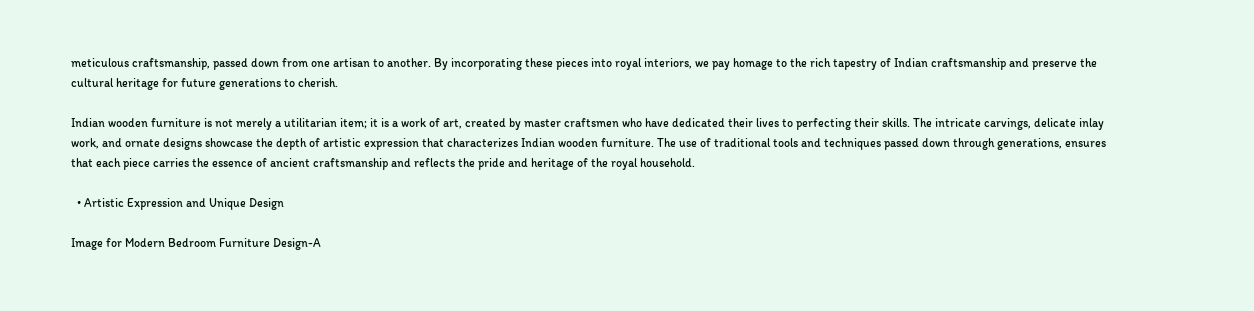meticulous craftsmanship, passed down from one artisan to another. By incorporating these pieces into royal interiors, we pay homage to the rich tapestry of Indian craftsmanship and preserve the cultural heritage for future generations to cherish.

Indian wooden furniture is not merely a utilitarian item; it is a work of art, created by master craftsmen who have dedicated their lives to perfecting their skills. The intricate carvings, delicate inlay work, and ornate designs showcase the depth of artistic expression that characterizes Indian wooden furniture. The use of traditional tools and techniques passed down through generations, ensures that each piece carries the essence of ancient craftsmanship and reflects the pride and heritage of the royal household.

  • Artistic Expression and Unique Design

Image for Modern Bedroom Furniture Design-A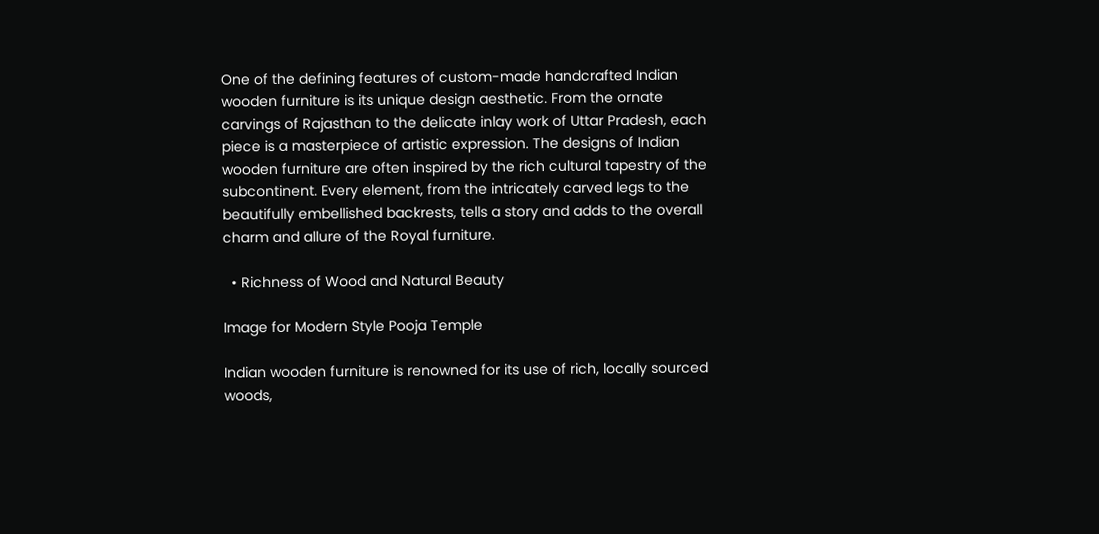One of the defining features of custom-made handcrafted Indian wooden furniture is its unique design aesthetic. From the ornate carvings of Rajasthan to the delicate inlay work of Uttar Pradesh, each piece is a masterpiece of artistic expression. The designs of Indian wooden furniture are often inspired by the rich cultural tapestry of the subcontinent. Every element, from the intricately carved legs to the beautifully embellished backrests, tells a story and adds to the overall charm and allure of the Royal furniture.

  • Richness of Wood and Natural Beauty

Image for Modern Style Pooja Temple

Indian wooden furniture is renowned for its use of rich, locally sourced woods,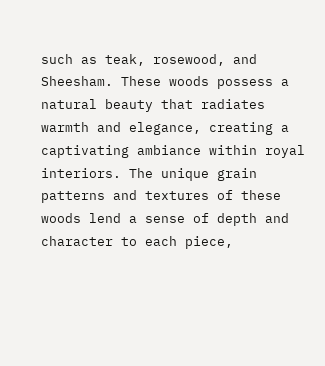such as teak, rosewood, and Sheesham. These woods possess a natural beauty that radiates warmth and elegance, creating a captivating ambiance within royal interiors. The unique grain patterns and textures of these woods lend a sense of depth and character to each piece,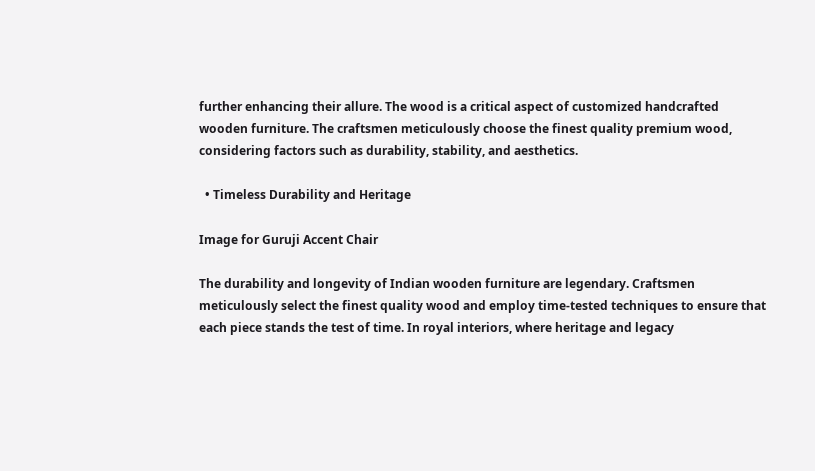further enhancing their allure. The wood is a critical aspect of customized handcrafted wooden furniture. The craftsmen meticulously choose the finest quality premium wood, considering factors such as durability, stability, and aesthetics.

  • Timeless Durability and Heritage

Image for Guruji Accent Chair

The durability and longevity of Indian wooden furniture are legendary. Craftsmen meticulously select the finest quality wood and employ time-tested techniques to ensure that each piece stands the test of time. In royal interiors, where heritage and legacy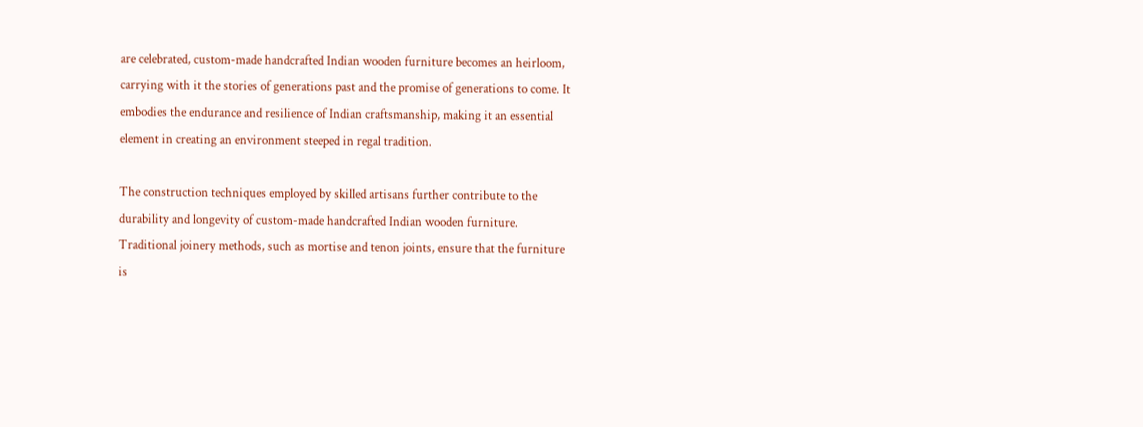are celebrated, custom-made handcrafted Indian wooden furniture becomes an heirloom, carrying with it the stories of generations past and the promise of generations to come. It embodies the endurance and resilience of Indian craftsmanship, making it an essential element in creating an environment steeped in regal tradition.

The construction techniques employed by skilled artisans further contribute to the durability and longevity of custom-made handcrafted Indian wooden furniture. Traditional joinery methods, such as mortise and tenon joints, ensure that the furniture is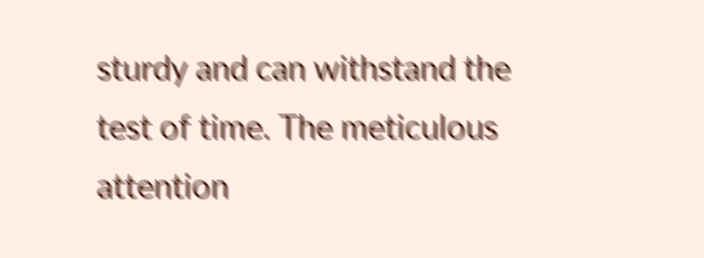sturdy and can withstand the test of time. The meticulous attention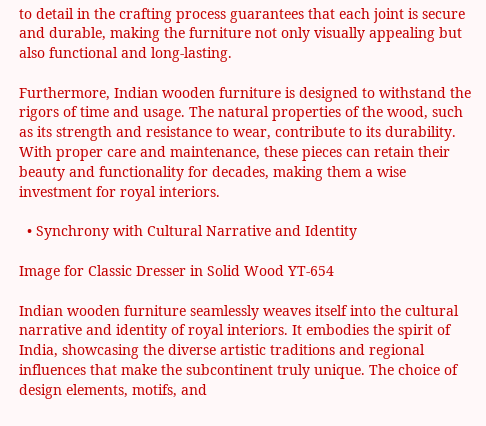to detail in the crafting process guarantees that each joint is secure and durable, making the furniture not only visually appealing but also functional and long-lasting.

Furthermore, Indian wooden furniture is designed to withstand the rigors of time and usage. The natural properties of the wood, such as its strength and resistance to wear, contribute to its durability. With proper care and maintenance, these pieces can retain their beauty and functionality for decades, making them a wise investment for royal interiors.

  • Synchrony with Cultural Narrative and Identity

Image for Classic Dresser in Solid Wood YT-654

Indian wooden furniture seamlessly weaves itself into the cultural narrative and identity of royal interiors. It embodies the spirit of India, showcasing the diverse artistic traditions and regional influences that make the subcontinent truly unique. The choice of design elements, motifs, and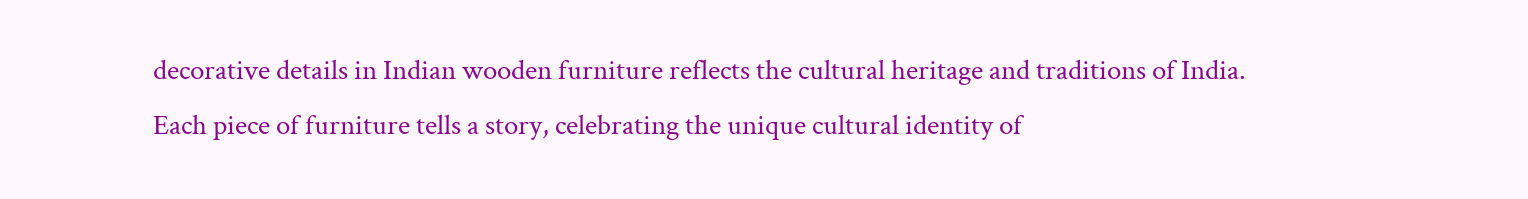decorative details in Indian wooden furniture reflects the cultural heritage and traditions of India. Each piece of furniture tells a story, celebrating the unique cultural identity of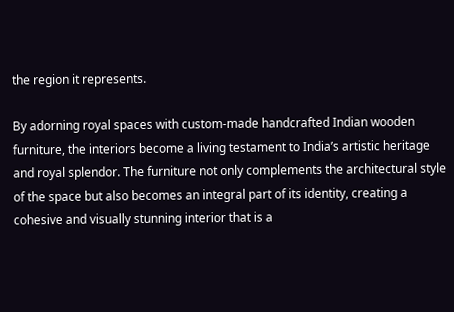the region it represents.

By adorning royal spaces with custom-made handcrafted Indian wooden furniture, the interiors become a living testament to India’s artistic heritage and royal splendor. The furniture not only complements the architectural style of the space but also becomes an integral part of its identity, creating a cohesive and visually stunning interior that is a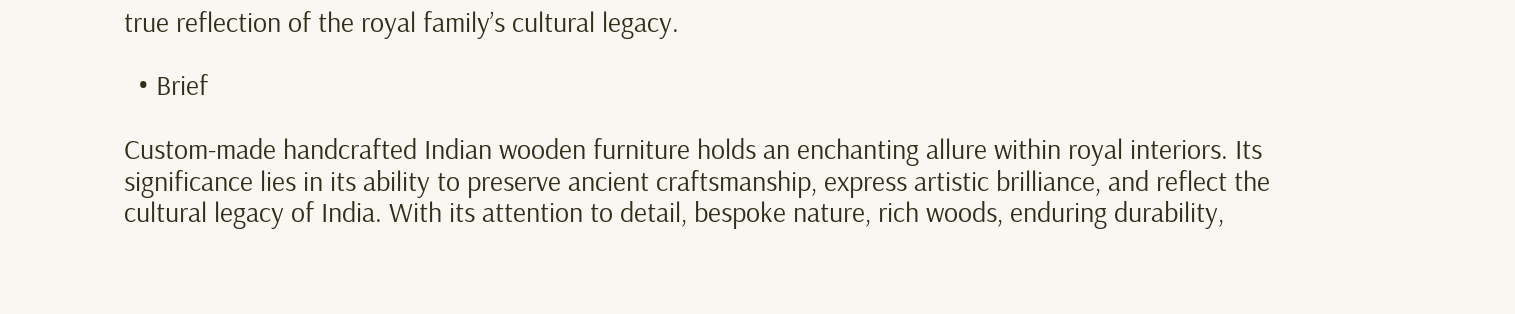true reflection of the royal family’s cultural legacy.

  • Brief

Custom-made handcrafted Indian wooden furniture holds an enchanting allure within royal interiors. Its significance lies in its ability to preserve ancient craftsmanship, express artistic brilliance, and reflect the cultural legacy of India. With its attention to detail, bespoke nature, rich woods, enduring durability,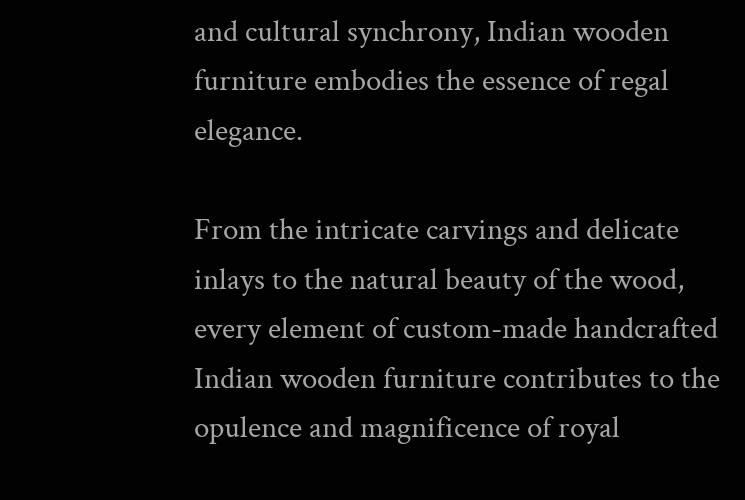and cultural synchrony, Indian wooden furniture embodies the essence of regal elegance.

From the intricate carvings and delicate inlays to the natural beauty of the wood, every element of custom-made handcrafted Indian wooden furniture contributes to the opulence and magnificence of royal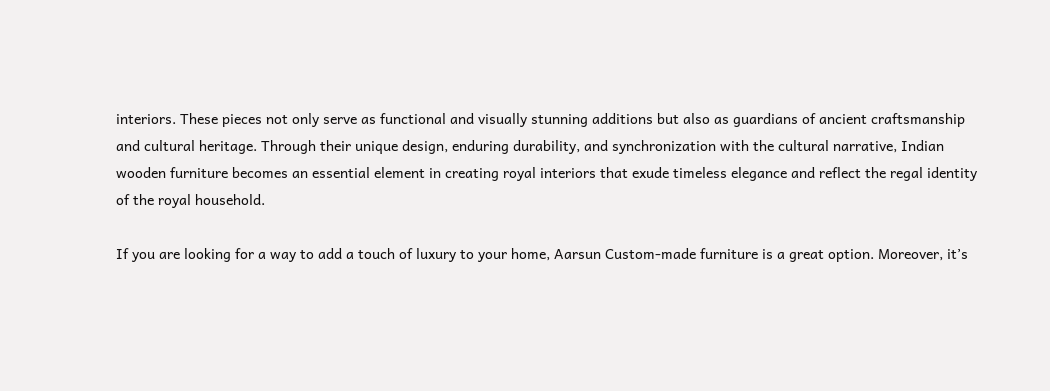interiors. These pieces not only serve as functional and visually stunning additions but also as guardians of ancient craftsmanship and cultural heritage. Through their unique design, enduring durability, and synchronization with the cultural narrative, Indian wooden furniture becomes an essential element in creating royal interiors that exude timeless elegance and reflect the regal identity of the royal household.

If you are looking for a way to add a touch of luxury to your home, Aarsun Custom-made furniture is a great option. Moreover, it’s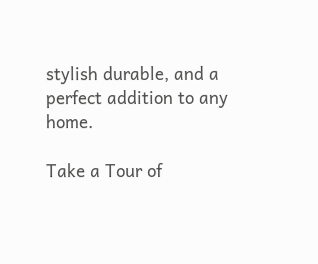stylish durable, and a perfect addition to any home.

Take a Tour of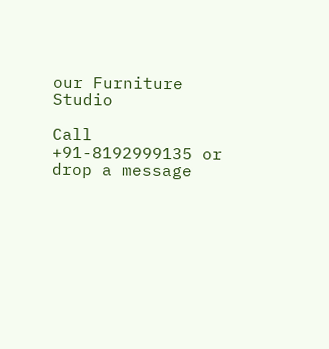our Furniture Studio

Call +91-8192999135 or drop a message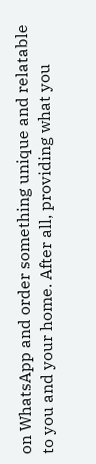on WhatsApp and order something unique and relatable to you and your home. After all, providing what you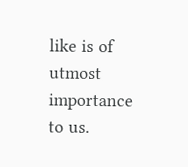like is of utmost importance to us.